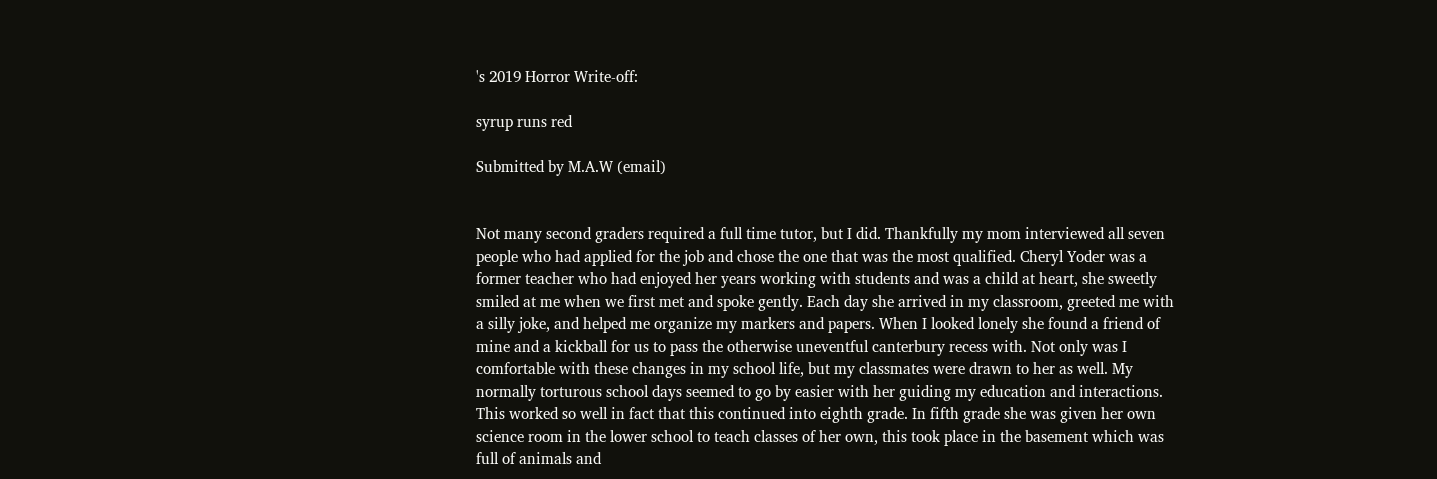's 2019 Horror Write-off:

syrup runs red

Submitted by M.A.W (email)


Not many second graders required a full time tutor, but I did. Thankfully my mom interviewed all seven people who had applied for the job and chose the one that was the most qualified. Cheryl Yoder was a former teacher who had enjoyed her years working with students and was a child at heart, she sweetly smiled at me when we first met and spoke gently. Each day she arrived in my classroom, greeted me with a silly joke, and helped me organize my markers and papers. When I looked lonely she found a friend of mine and a kickball for us to pass the otherwise uneventful canterbury recess with. Not only was I comfortable with these changes in my school life, but my classmates were drawn to her as well. My normally torturous school days seemed to go by easier with her guiding my education and interactions. This worked so well in fact that this continued into eighth grade. In fifth grade she was given her own science room in the lower school to teach classes of her own, this took place in the basement which was full of animals and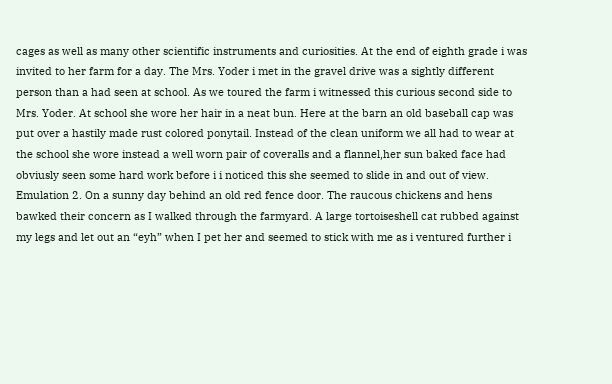cages as well as many other scientific instruments and curiosities. At the end of eighth grade i was invited to her farm for a day. The Mrs. Yoder i met in the gravel drive was a sightly different person than a had seen at school. As we toured the farm i witnessed this curious second side to Mrs. Yoder. At school she wore her hair in a neat bun. Here at the barn an old baseball cap was put over a hastily made rust colored ponytail. Instead of the clean uniform we all had to wear at the school she wore instead a well worn pair of coveralls and a flannel,her sun baked face had obviusly seen some hard work before i i noticed this she seemed to slide in and out of view. Emulation 2. On a sunny day behind an old red fence door. The raucous chickens and hens bawked their concern as I walked through the farmyard. A large tortoiseshell cat rubbed against my legs and let out an “eyh” when I pet her and seemed to stick with me as i ventured further i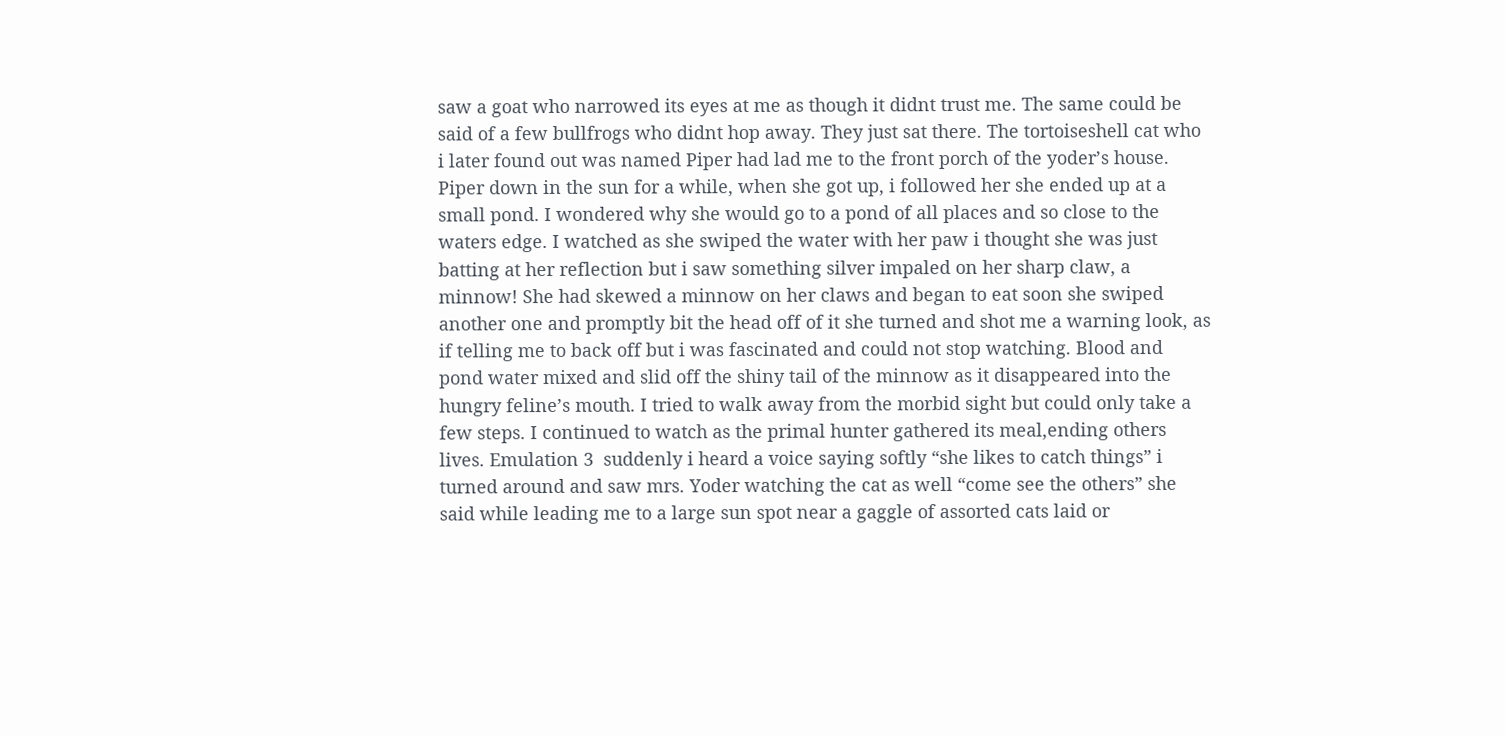saw a goat who narrowed its eyes at me as though it didnt trust me. The same could be said of a few bullfrogs who didnt hop away. They just sat there. The tortoiseshell cat who i later found out was named Piper had lad me to the front porch of the yoder’s house. Piper down in the sun for a while, when she got up, i followed her she ended up at a small pond. I wondered why she would go to a pond of all places and so close to the waters edge. I watched as she swiped the water with her paw i thought she was just batting at her reflection but i saw something silver impaled on her sharp claw, a minnow! She had skewed a minnow on her claws and began to eat soon she swiped another one and promptly bit the head off of it she turned and shot me a warning look, as if telling me to back off but i was fascinated and could not stop watching. Blood and pond water mixed and slid off the shiny tail of the minnow as it disappeared into the hungry feline’s mouth. I tried to walk away from the morbid sight but could only take a few steps. I continued to watch as the primal hunter gathered its meal,ending others lives. Emulation 3  suddenly i heard a voice saying softly “she likes to catch things” i turned around and saw mrs. Yoder watching the cat as well “come see the others” she said while leading me to a large sun spot near a gaggle of assorted cats laid or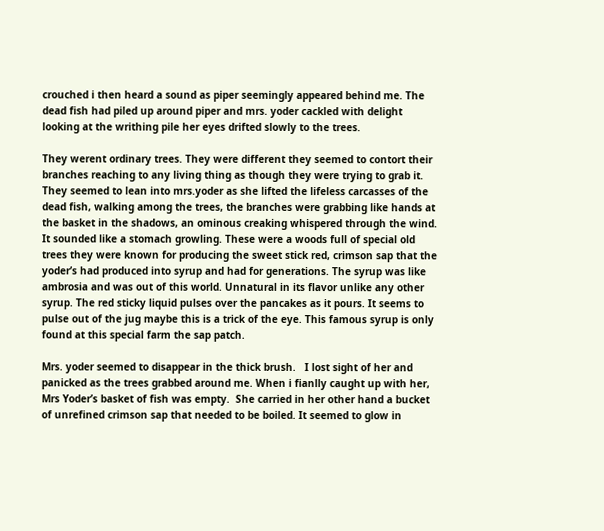crouched i then heard a sound as piper seemingly appeared behind me. The dead fish had piled up around piper and mrs. yoder cackled with delight looking at the writhing pile her eyes drifted slowly to the trees.

They werent ordinary trees. They were different they seemed to contort their branches reaching to any living thing as though they were trying to grab it. They seemed to lean into mrs.yoder as she lifted the lifeless carcasses of the dead fish, walking among the trees, the branches were grabbing like hands at the basket in the shadows, an ominous creaking whispered through the wind. It sounded like a stomach growling. These were a woods full of special old trees they were known for producing the sweet stick red, crimson sap that the yoder’s had produced into syrup and had for generations. The syrup was like ambrosia and was out of this world. Unnatural in its flavor unlike any other syrup. The red sticky liquid pulses over the pancakes as it pours. It seems to pulse out of the jug maybe this is a trick of the eye. This famous syrup is only found at this special farm the sap patch.

Mrs. yoder seemed to disappear in the thick brush.   I lost sight of her and panicked as the trees grabbed around me. When i fianlly caught up with her, Mrs Yoder’s basket of fish was empty.  She carried in her other hand a bucket of unrefined crimson sap that needed to be boiled. It seemed to glow in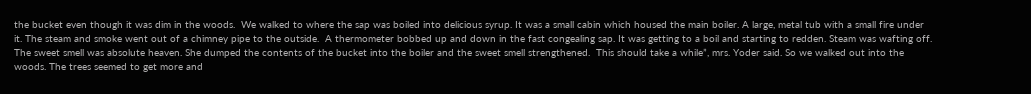the bucket even though it was dim in the woods.  We walked to where the sap was boiled into delicious syrup. It was a small cabin which housed the main boiler. A large, metal tub with a small fire under it. The steam and smoke went out of a chimney pipe to the outside.  A thermometer bobbed up and down in the fast congealing sap. It was getting to a boil and starting to redden. Steam was wafting off. The sweet smell was absolute heaven. She dumped the contents of the bucket into the boiler and the sweet smell strengthened.  This should take a while”, mrs. Yoder said. So we walked out into the woods. The trees seemed to get more and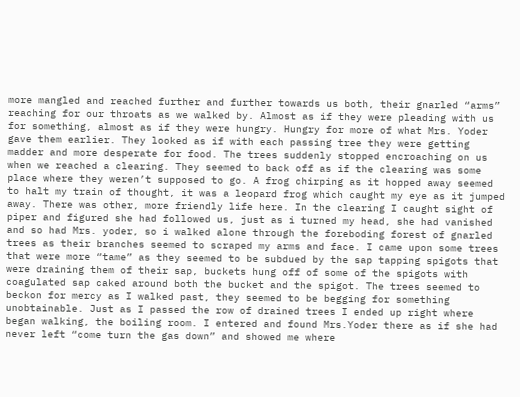more mangled and reached further and further towards us both, their gnarled “arms” reaching for our throats as we walked by. Almost as if they were pleading with us for something, almost as if they were hungry. Hungry for more of what Mrs. Yoder gave them earlier. They looked as if with each passing tree they were getting madder and more desperate for food. The trees suddenly stopped encroaching on us when we reached a clearing. They seemed to back off as if the clearing was some place where they weren’t supposed to go. A frog chirping as it hopped away seemed to halt my train of thought, it was a leopard frog which caught my eye as it jumped away. There was other, more friendly life here. In the clearing I caught sight of piper and figured she had followed us, just as i turned my head, she had vanished and so had Mrs. yoder, so i walked alone through the foreboding forest of gnarled trees as their branches seemed to scraped my arms and face. I came upon some trees that were more “tame” as they seemed to be subdued by the sap tapping spigots that were draining them of their sap, buckets hung off of some of the spigots with coagulated sap caked around both the bucket and the spigot. The trees seemed to beckon for mercy as I walked past, they seemed to be begging for something unobtainable. Just as I passed the row of drained trees I ended up right where began walking, the boiling room. I entered and found Mrs.Yoder there as if she had never left “come turn the gas down” and showed me where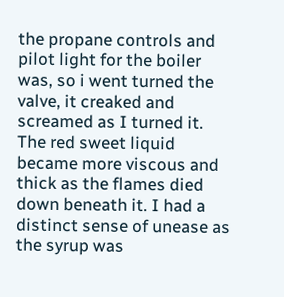the propane controls and pilot light for the boiler was, so i went turned the valve, it creaked and screamed as I turned it. The red sweet liquid became more viscous and thick as the flames died down beneath it. I had a distinct sense of unease as the syrup was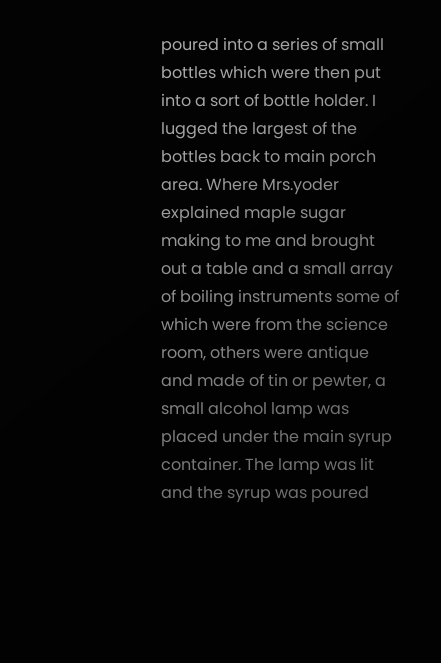poured into a series of small bottles which were then put into a sort of bottle holder. I lugged the largest of the bottles back to main porch area. Where Mrs.yoder explained maple sugar making to me and brought out a table and a small array of boiling instruments some of which were from the science room, others were antique and made of tin or pewter, a small alcohol lamp was placed under the main syrup container. The lamp was lit and the syrup was poured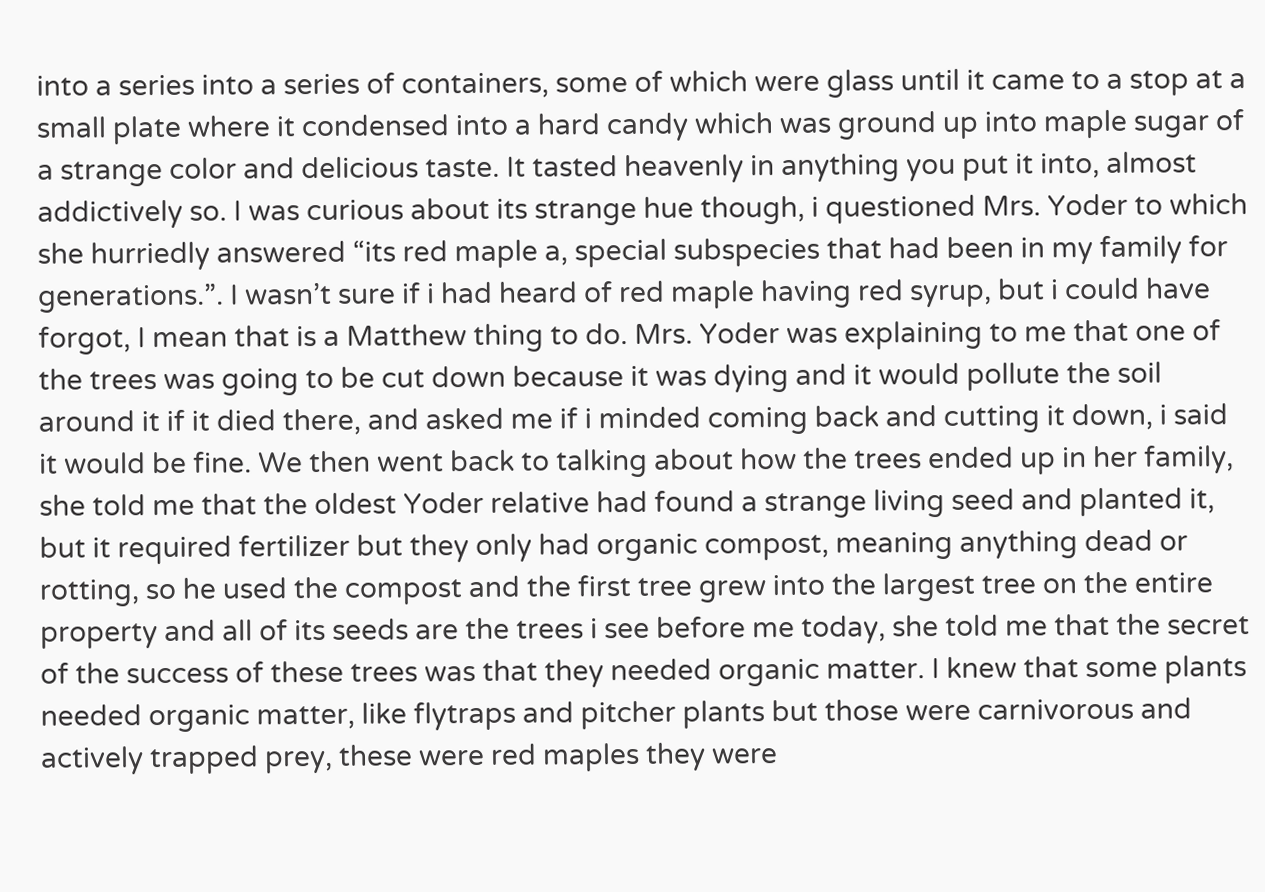into a series into a series of containers, some of which were glass until it came to a stop at a small plate where it condensed into a hard candy which was ground up into maple sugar of a strange color and delicious taste. It tasted heavenly in anything you put it into, almost addictively so. I was curious about its strange hue though, i questioned Mrs. Yoder to which she hurriedly answered “its red maple a, special subspecies that had been in my family for generations.”. I wasn’t sure if i had heard of red maple having red syrup, but i could have forgot, I mean that is a Matthew thing to do. Mrs. Yoder was explaining to me that one of the trees was going to be cut down because it was dying and it would pollute the soil around it if it died there, and asked me if i minded coming back and cutting it down, i said it would be fine. We then went back to talking about how the trees ended up in her family, she told me that the oldest Yoder relative had found a strange living seed and planted it, but it required fertilizer but they only had organic compost, meaning anything dead or rotting, so he used the compost and the first tree grew into the largest tree on the entire property and all of its seeds are the trees i see before me today, she told me that the secret of the success of these trees was that they needed organic matter. I knew that some plants needed organic matter, like flytraps and pitcher plants but those were carnivorous and actively trapped prey, these were red maples they were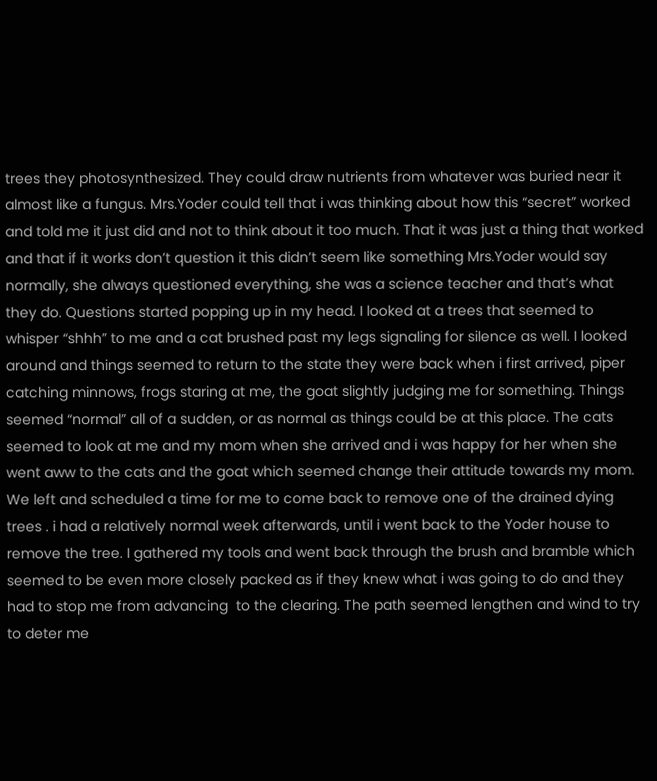trees they photosynthesized. They could draw nutrients from whatever was buried near it almost like a fungus. Mrs.Yoder could tell that i was thinking about how this “secret” worked and told me it just did and not to think about it too much. That it was just a thing that worked and that if it works don’t question it this didn’t seem like something Mrs.Yoder would say normally, she always questioned everything, she was a science teacher and that’s what they do. Questions started popping up in my head. I looked at a trees that seemed to whisper “shhh” to me and a cat brushed past my legs signaling for silence as well. I looked around and things seemed to return to the state they were back when i first arrived, piper catching minnows, frogs staring at me, the goat slightly judging me for something. Things seemed “normal” all of a sudden, or as normal as things could be at this place. The cats seemed to look at me and my mom when she arrived and i was happy for her when she went aww to the cats and the goat which seemed change their attitude towards my mom. We left and scheduled a time for me to come back to remove one of the drained dying trees . i had a relatively normal week afterwards, until i went back to the Yoder house to remove the tree. I gathered my tools and went back through the brush and bramble which seemed to be even more closely packed as if they knew what i was going to do and they had to stop me from advancing  to the clearing. The path seemed lengthen and wind to try to deter me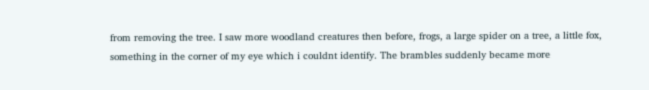from removing the tree. I saw more woodland creatures then before, frogs, a large spider on a tree, a little fox, something in the corner of my eye which i couldnt identify. The brambles suddenly became more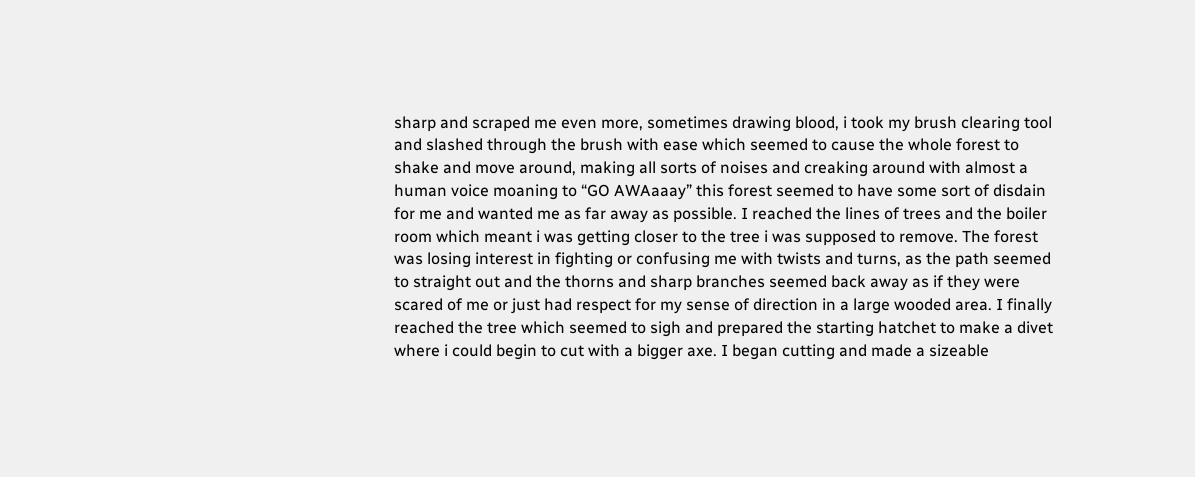sharp and scraped me even more, sometimes drawing blood, i took my brush clearing tool and slashed through the brush with ease which seemed to cause the whole forest to shake and move around, making all sorts of noises and creaking around with almost a human voice moaning to “GO AWAaaay” this forest seemed to have some sort of disdain for me and wanted me as far away as possible. I reached the lines of trees and the boiler room which meant i was getting closer to the tree i was supposed to remove. The forest was losing interest in fighting or confusing me with twists and turns, as the path seemed to straight out and the thorns and sharp branches seemed back away as if they were scared of me or just had respect for my sense of direction in a large wooded area. I finally reached the tree which seemed to sigh and prepared the starting hatchet to make a divet where i could begin to cut with a bigger axe. I began cutting and made a sizeable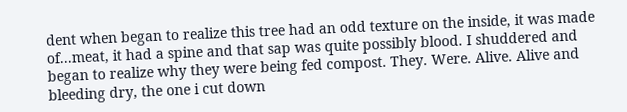dent when began to realize this tree had an odd texture on the inside, it was made of...meat, it had a spine and that sap was quite possibly blood. I shuddered and began to realize why they were being fed compost. They. Were. Alive. Alive and bleeding dry, the one i cut down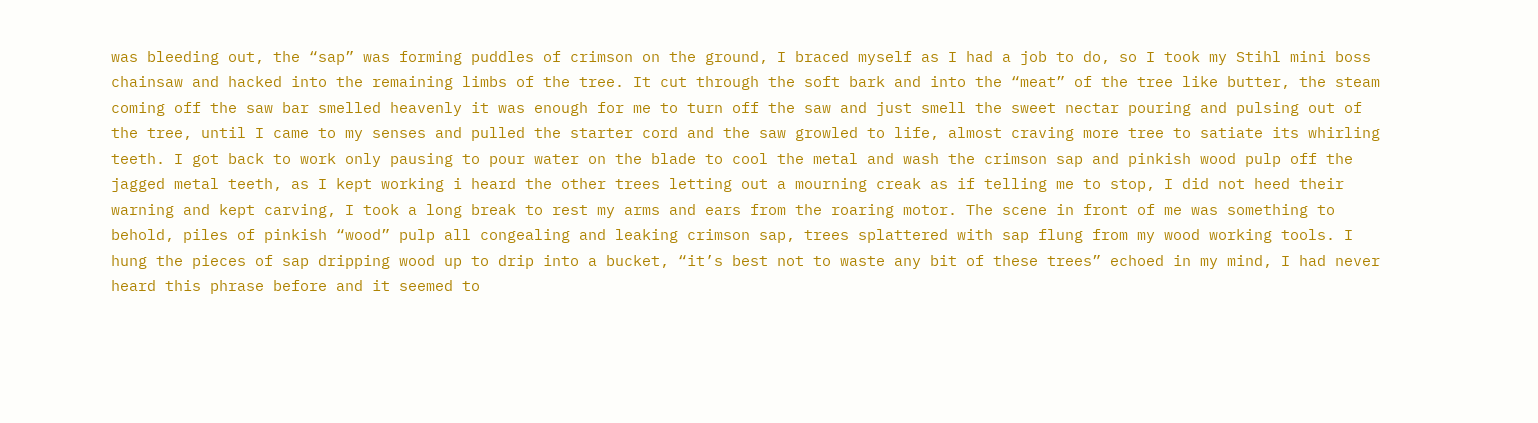was bleeding out, the “sap” was forming puddles of crimson on the ground, I braced myself as I had a job to do, so I took my Stihl mini boss chainsaw and hacked into the remaining limbs of the tree. It cut through the soft bark and into the “meat” of the tree like butter, the steam coming off the saw bar smelled heavenly it was enough for me to turn off the saw and just smell the sweet nectar pouring and pulsing out of the tree, until I came to my senses and pulled the starter cord and the saw growled to life, almost craving more tree to satiate its whirling teeth. I got back to work only pausing to pour water on the blade to cool the metal and wash the crimson sap and pinkish wood pulp off the jagged metal teeth, as I kept working i heard the other trees letting out a mourning creak as if telling me to stop, I did not heed their warning and kept carving, I took a long break to rest my arms and ears from the roaring motor. The scene in front of me was something to behold, piles of pinkish “wood” pulp all congealing and leaking crimson sap, trees splattered with sap flung from my wood working tools. I hung the pieces of sap dripping wood up to drip into a bucket, “it’s best not to waste any bit of these trees” echoed in my mind, I had never heard this phrase before and it seemed to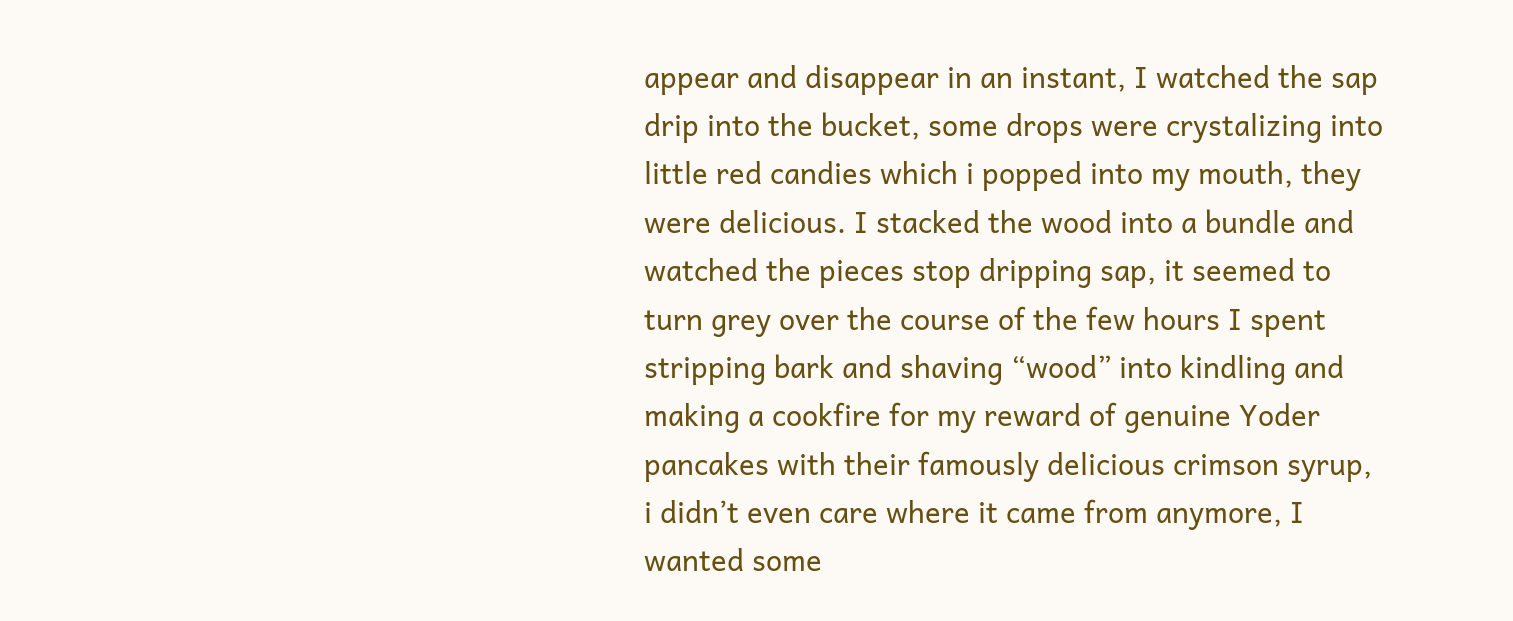appear and disappear in an instant, I watched the sap drip into the bucket, some drops were crystalizing into little red candies which i popped into my mouth, they were delicious. I stacked the wood into a bundle and watched the pieces stop dripping sap, it seemed to turn grey over the course of the few hours I spent stripping bark and shaving “wood” into kindling and making a cookfire for my reward of genuine Yoder pancakes with their famously delicious crimson syrup, i didn’t even care where it came from anymore, I wanted some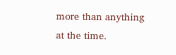more than anything at the time.